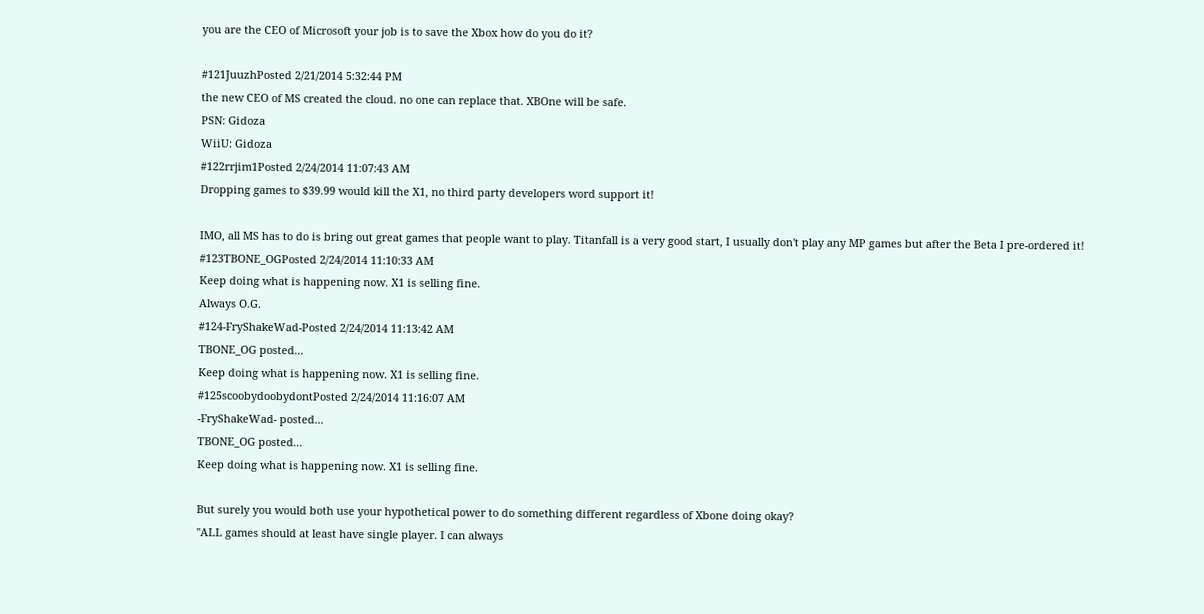you are the CEO of Microsoft your job is to save the Xbox how do you do it?

#121JuuzhPosted 2/21/2014 5:32:44 PM
the new CEO of MS created the cloud. no one can replace that. XBOne will be safe.
PSN: Gidoza
WiiU: Gidoza
#122rrjim1Posted 2/24/2014 11:07:43 AM
Dropping games to $39.99 would kill the X1, no third party developers word support it!

IMO, all MS has to do is bring out great games that people want to play. Titanfall is a very good start, I usually don't play any MP games but after the Beta I pre-ordered it!
#123TBONE_OGPosted 2/24/2014 11:10:33 AM
Keep doing what is happening now. X1 is selling fine.
Always O.G.
#124-FryShakeWad-Posted 2/24/2014 11:13:42 AM
TBONE_OG posted...
Keep doing what is happening now. X1 is selling fine.
#125scoobydoobydontPosted 2/24/2014 11:16:07 AM
-FryShakeWad- posted...
TBONE_OG posted...
Keep doing what is happening now. X1 is selling fine.

But surely you would both use your hypothetical power to do something different regardless of Xbone doing okay?
''ALL games should at least have single player. I can always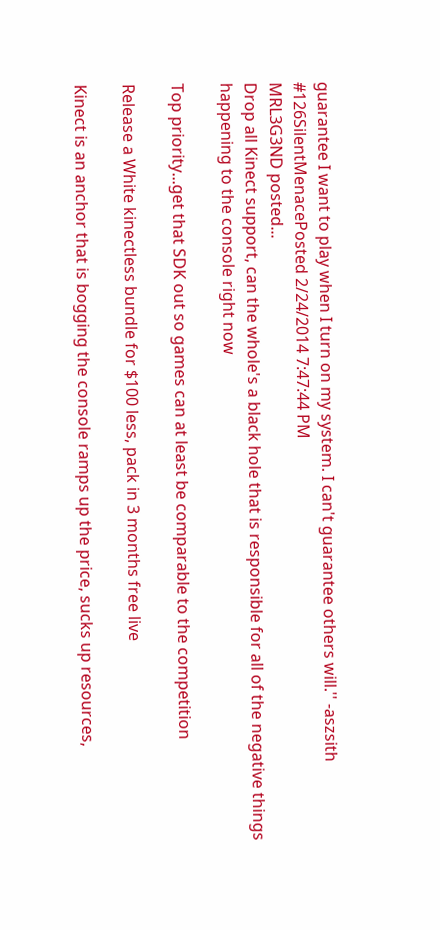guarantee I want to play when I turn on my system. I can't guarantee others will.'' -aszsith
#126SilentMenacePosted 2/24/2014 7:47:44 PM
MRL3G3ND posted...
Drop all Kinect support, can the whole's a black hole that is responsible for all of the negative things happening to the console right now

Top priority...get that SDK out so games can at least be comparable to the competition

Release a White kinectless bundle for $100 less, pack in 3 months free live

Kinect is an anchor that is bogging the console ramps up the price, sucks up resources,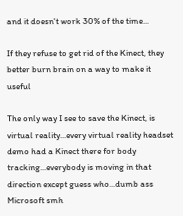and it doesn't work 30% of the time...

If they refuse to get rid of the Kinect, they better burn brain on a way to make it useful

The only way I see to save the Kinect, is virtual reality...every virtual reality headset demo had a Kinect there for body tracking...everybody is moving in that direction except guess who...dumb ass Microsoft smh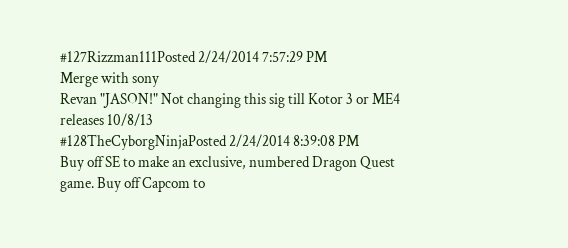#127Rizzman111Posted 2/24/2014 7:57:29 PM
Merge with sony
Revan "JASON!" Not changing this sig till Kotor 3 or ME4 releases 10/8/13
#128TheCyborgNinjaPosted 2/24/2014 8:39:08 PM
Buy off SE to make an exclusive, numbered Dragon Quest game. Buy off Capcom to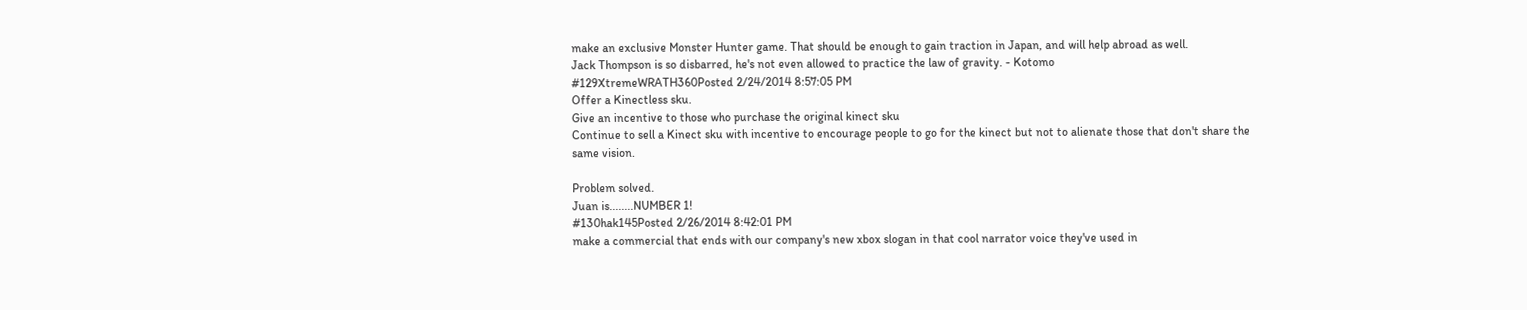make an exclusive Monster Hunter game. That should be enough to gain traction in Japan, and will help abroad as well.
Jack Thompson is so disbarred, he's not even allowed to practice the law of gravity. - Kotomo
#129XtremeWRATH360Posted 2/24/2014 8:57:05 PM
Offer a Kinectless sku.
Give an incentive to those who purchase the original kinect sku
Continue to sell a Kinect sku with incentive to encourage people to go for the kinect but not to alienate those that don't share the same vision.

Problem solved.
Juan is........NUMBER 1!
#130hak145Posted 2/26/2014 8:42:01 PM
make a commercial that ends with our company's new xbox slogan in that cool narrator voice they've used in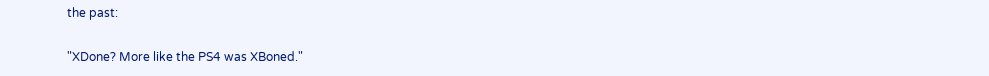the past:

"XDone? More like the PS4 was XBoned."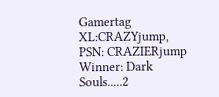Gamertag XL:CRAZYjump, PSN: CRAZIERjump
Winner: Dark Souls.....2